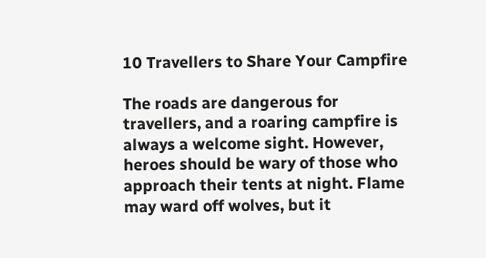10 Travellers to Share Your Campfire

The roads are dangerous for travellers, and a roaring campfire is always a welcome sight. However, heroes should be wary of those who approach their tents at night. Flame may ward off wolves, but it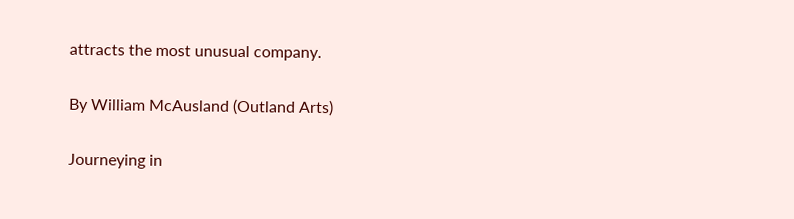attracts the most unusual company.

By William McAusland (Outland Arts)

Journeying in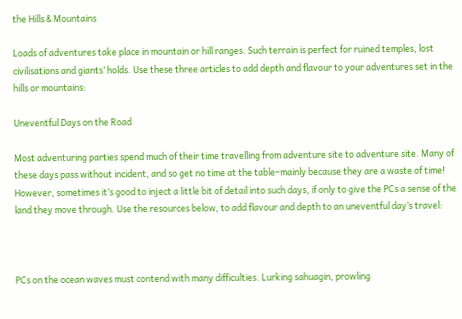the Hills & Mountains

Loads of adventures take place in mountain or hill ranges. Such terrain is perfect for ruined temples, lost civilisations and giants’ holds. Use these three articles to add depth and flavour to your adventures set in the hills or mountains:

Uneventful Days on the Road

Most adventuring parties spend much of their time travelling from adventure site to adventure site. Many of these days pass without incident, and so get no time at the table–mainly because they are a waste of time! However, sometimes it’s good to inject a little bit of detail into such days, if only to give the PCs a sense of the land they move through. Use the resources below, to add flavour and depth to an uneventful day’s travel:



PCs on the ocean waves must contend with many difficulties. Lurking sahuagin, prowling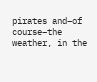pirates and–of course–the weather, in the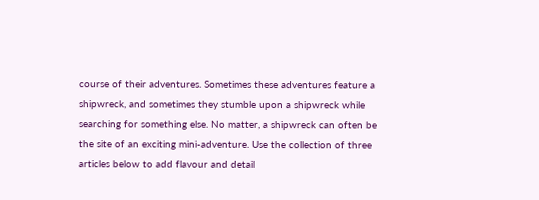course of their adventures. Sometimes these adventures feature a shipwreck, and sometimes they stumble upon a shipwreck while searching for something else. No matter, a shipwreck can often be the site of an exciting mini-adventure. Use the collection of three articles below to add flavour and detail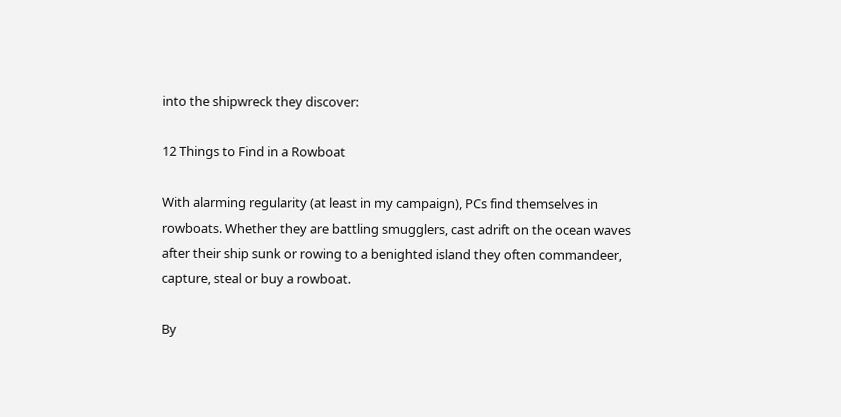into the shipwreck they discover:

12 Things to Find in a Rowboat

With alarming regularity (at least in my campaign), PCs find themselves in rowboats. Whether they are battling smugglers, cast adrift on the ocean waves after their ship sunk or rowing to a benighted island they often commandeer, capture, steal or buy a rowboat.

By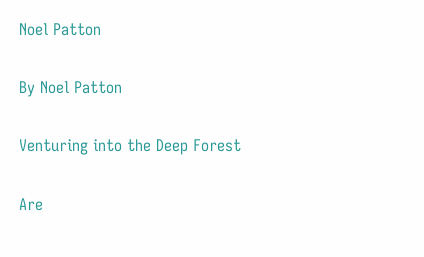Noel Patton

By Noel Patton

Venturing into the Deep Forest

Are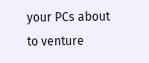your PCs about to venture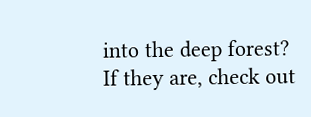into the deep forest? If they are, check out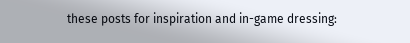these posts for inspiration and in-game dressing: